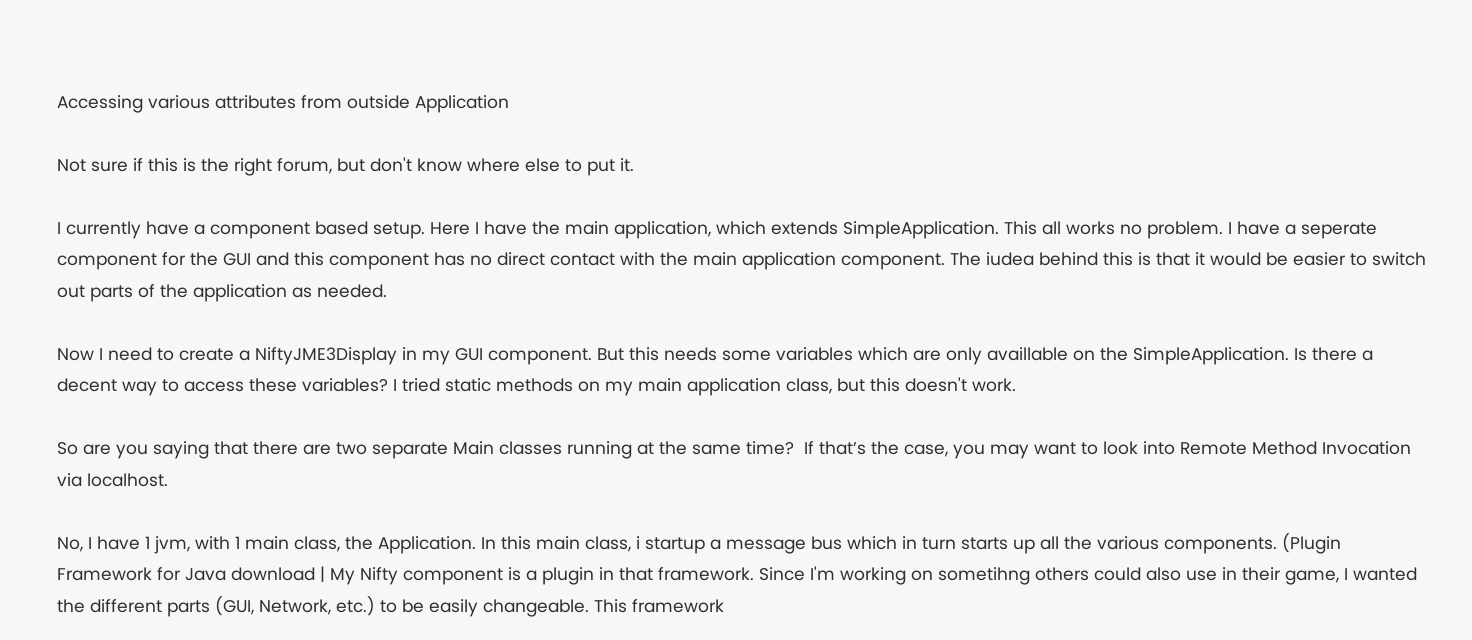Accessing various attributes from outside Application

Not sure if this is the right forum, but don't know where else to put it.

I currently have a component based setup. Here I have the main application, which extends SimpleApplication. This all works no problem. I have a seperate component for the GUI and this component has no direct contact with the main application component. The iudea behind this is that it would be easier to switch out parts of the application as needed.

Now I need to create a NiftyJME3Display in my GUI component. But this needs some variables which are only availlable on the SimpleApplication. Is there a decent way to access these variables? I tried static methods on my main application class, but this doesn't work.

So are you saying that there are two separate Main classes running at the same time?  If that’s the case, you may want to look into Remote Method Invocation via localhost.

No, I have 1 jvm, with 1 main class, the Application. In this main class, i startup a message bus which in turn starts up all the various components. (Plugin Framework for Java download | My Nifty component is a plugin in that framework. Since I'm working on sometihng others could also use in their game, I wanted the different parts (GUI, Network, etc.) to be easily changeable. This framework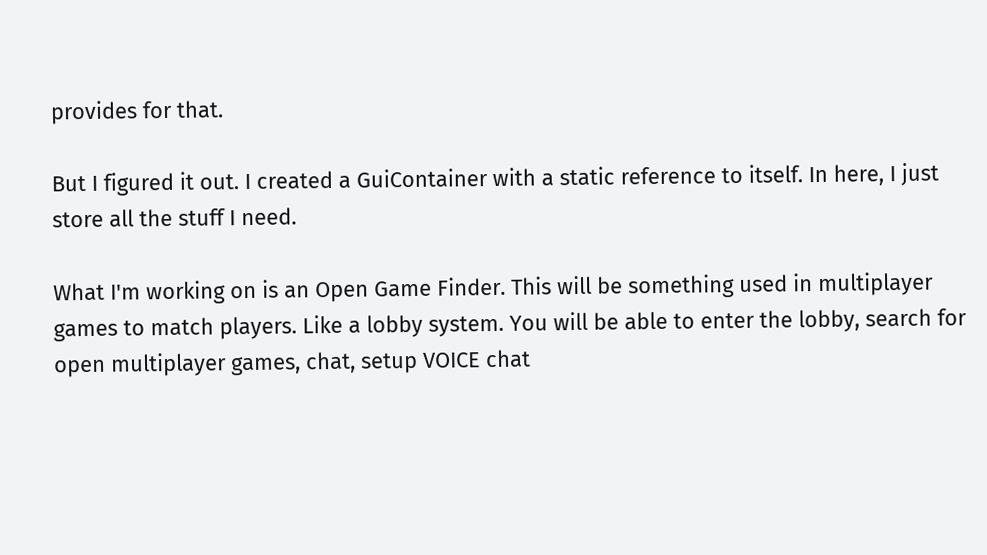provides for that.

But I figured it out. I created a GuiContainer with a static reference to itself. In here, I just store all the stuff I need.

What I'm working on is an Open Game Finder. This will be something used in multiplayer games to match players. Like a lobby system. You will be able to enter the lobby, search for open multiplayer games, chat, setup VOICE chat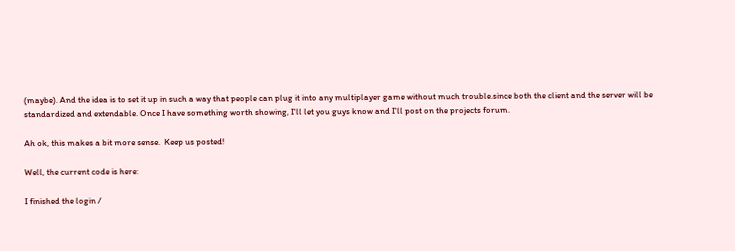(maybe). And the idea is to set it up in such a way that people can plug it into any multiplayer game without much trouble.since both the client and the server will be standardized and extendable. Once I have something worth showing, I'll let you guys know and I'll post on the projects forum.

Ah ok, this makes a bit more sense.  Keep us posted!

Well, the current code is here:

I finished the login /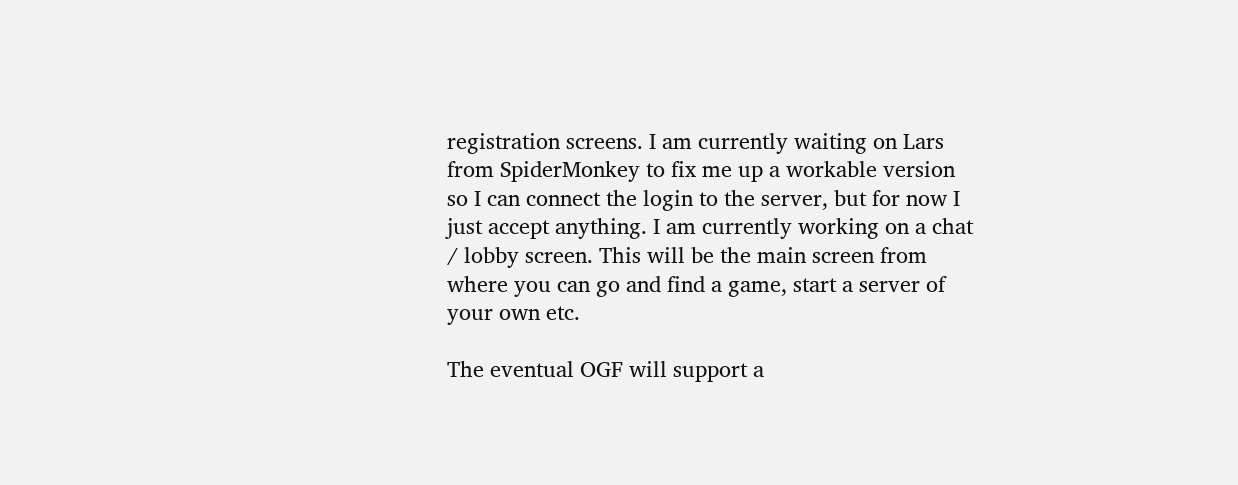registration screens. I am currently waiting on Lars from SpiderMonkey to fix me up a workable version so I can connect the login to the server, but for now I just accept anything. I am currently working on a chat / lobby screen. This will be the main screen from where you can go and find a game, start a server of your own etc.

The eventual OGF will support a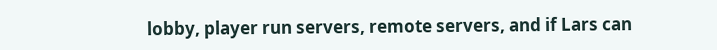lobby, player run servers, remote servers, and if Lars can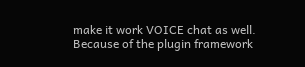make it work VOICE chat as well. Because of the plugin framework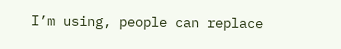I’m using, people can replace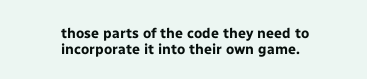those parts of the code they need to incorporate it into their own game.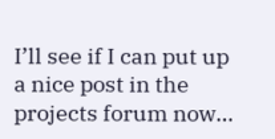I’ll see if I can put up a nice post in the projects forum now…